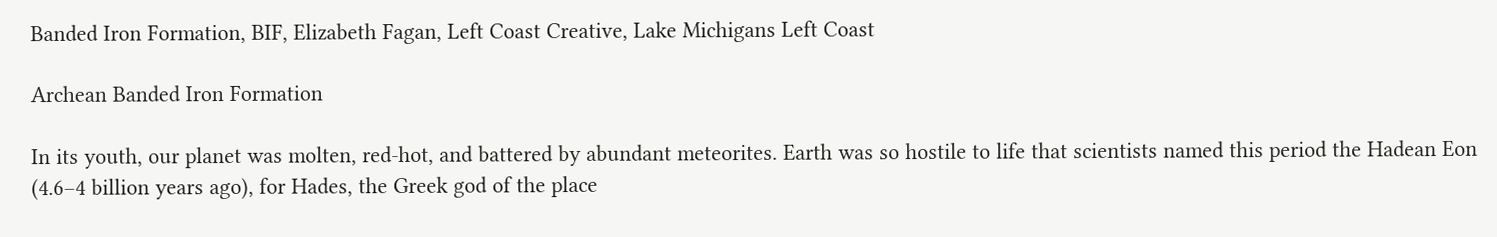Banded Iron Formation, BIF, Elizabeth Fagan, Left Coast Creative, Lake Michigans Left Coast

Archean Banded Iron Formation

In its youth, our planet was molten, red-hot, and battered by abundant meteorites. Earth was so hostile to life that scientists named this period the Hadean Eon (4.6–4 billion years ago), for Hades, the Greek god of the place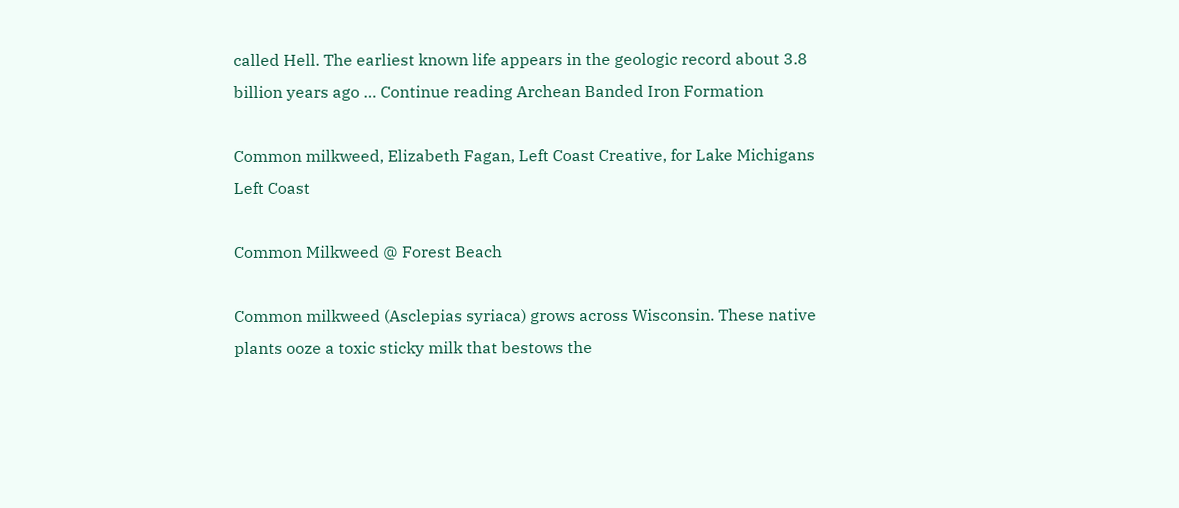called Hell. The earliest known life appears in the geologic record about 3.8 billion years ago … Continue reading Archean Banded Iron Formation

Common milkweed, Elizabeth Fagan, Left Coast Creative, for Lake Michigans Left Coast

Common Milkweed @ Forest Beach

Common milkweed (Asclepias syriaca) grows across Wisconsin. These native plants ooze a toxic sticky milk that bestows the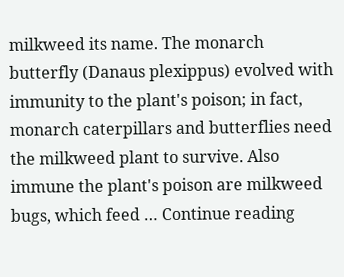milkweed its name. The monarch butterfly (Danaus plexippus) evolved with immunity to the plant's poison; in fact, monarch caterpillars and butterflies need the milkweed plant to survive. Also immune the plant's poison are milkweed bugs, which feed … Continue reading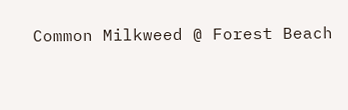Common Milkweed @ Forest Beach